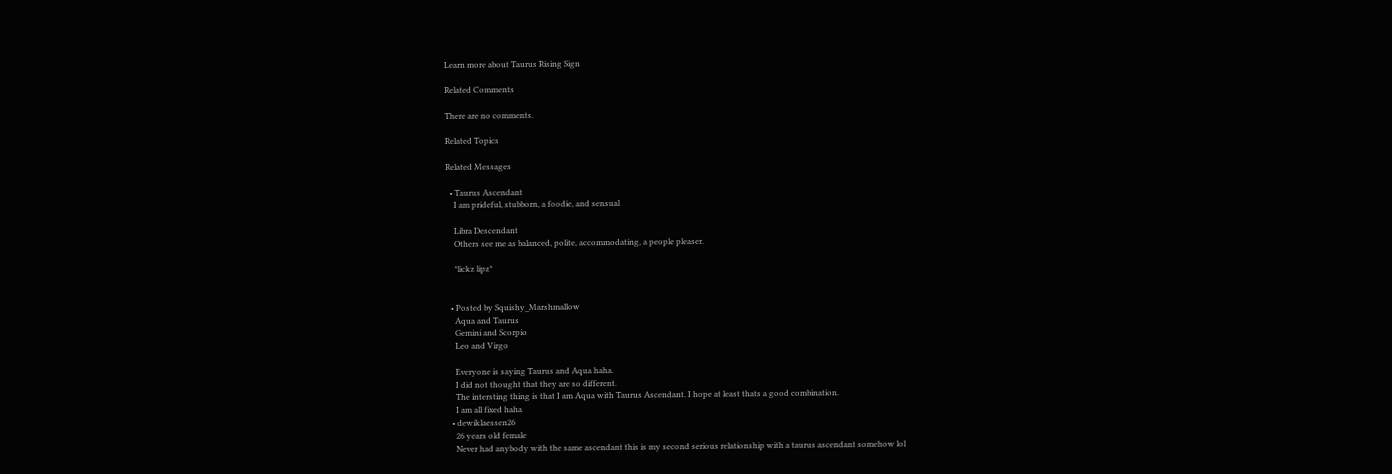Learn more about Taurus Rising Sign

Related Comments

There are no comments.

Related Topics

Related Messages

  • Taurus Ascendant
    I am prideful, stubborn, a foodie, and sensual

    Libra Descendant
    Others see me as balanced, polite, accommodating, a people pleaser.

    *lickz lipz*


  • Posted by Squishy_Marshmallow
    Aqua and Taurus
    Gemini and Scorpio
    Leo and Virgo

    Everyone is saying Taurus and Aqua haha.
    I did not thought that they are so different.
    The intersting thing is that I am Aqua with Taurus Ascendant. I hope at least thats a good combination.
    I am all fixed haha
  • dewiklaessen26
    26 years old female
    Never had anybody with the same ascendant this is my second serious relationship with a taurus ascendant somehow lol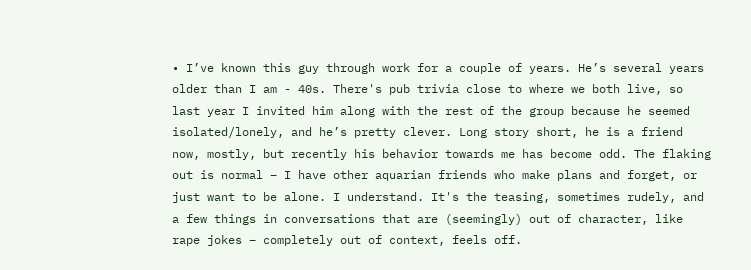• I’ve known this guy through work for a couple of years. He’s several years older than I am - 40s. There's pub trivia close to where we both live, so last year I invited him along with the rest of the group because he seemed isolated/lonely, and he’s pretty clever. Long story short, he is a friend now, mostly, but recently his behavior towards me has become odd. The flaking out is normal – I have other aquarian friends who make plans and forget, or just want to be alone. I understand. It's the teasing, sometimes rudely, and a few things in conversations that are (seemingly) out of character, like rape jokes – completely out of context, feels off.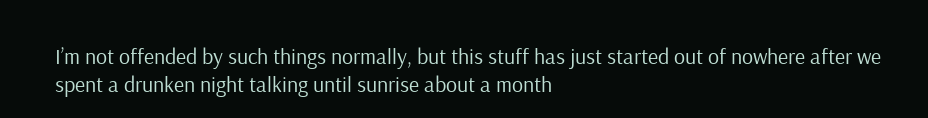I’m not offended by such things normally, but this stuff has just started out of nowhere after we spent a drunken night talking until sunrise about a month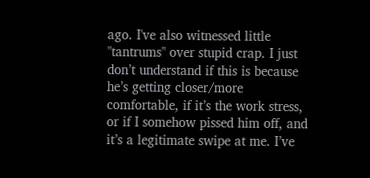ago. I've also witnessed little "tantrums" over stupid crap. I just don’t understand if this is because he’s getting closer/more comfortable, if it’s the work stress, or if I somehow pissed him off, and it’s a legitimate swipe at me. I’ve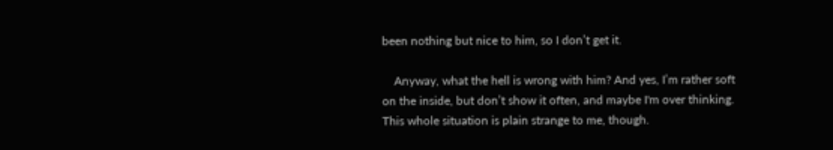been nothing but nice to him, so I don’t get it.

    Anyway, what the hell is wrong with him? And yes, I’m rather soft on the inside, but don’t show it often, and maybe I'm over thinking. This whole situation is plain strange to me, though.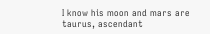I know his moon and mars are taurus, ascendant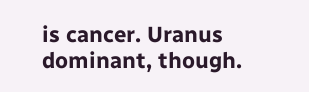is cancer. Uranus dominant, though.